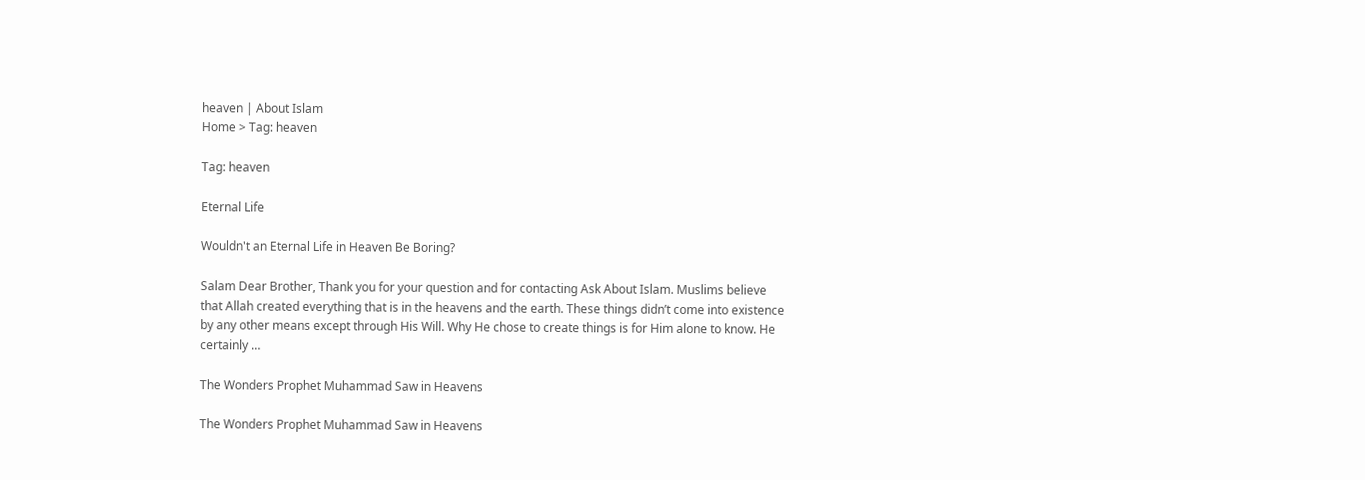heaven | About Islam
Home > Tag: heaven

Tag: heaven

Eternal Life

Wouldn't an Eternal Life in Heaven Be Boring?

Salam Dear Brother, Thank you for your question and for contacting Ask About Islam. Muslims believe that Allah created everything that is in the heavens and the earth. These things didn’t come into existence by any other means except through His Will. Why He chose to create things is for Him alone to know. He certainly …

The Wonders Prophet Muhammad Saw in Heavens

The Wonders Prophet Muhammad Saw in Heavens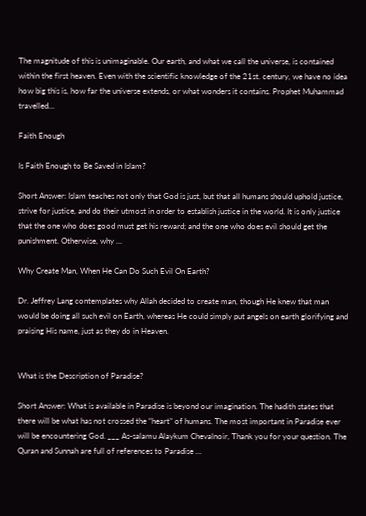The magnitude of this is unimaginable. Our earth, and what we call the universe, is contained within the first heaven. Even with the scientific knowledge of the 21st. century, we have no idea how big this is, how far the universe extends, or what wonders it contains. Prophet Muhammad travelled…

Faith Enough

Is Faith Enough to Be Saved in Islam?

Short Answer: Islam teaches not only that God is just, but that all humans should uphold justice, strive for justice, and do their utmost in order to establish justice in the world. It is only justice that the one who does good must get his reward; and the one who does evil should get the punishment. Otherwise, why …

Why Create Man, When He Can Do Such Evil On Earth?

Dr. Jeffrey Lang contemplates why Allah decided to create man, though He knew that man would be doing all such evil on Earth, whereas He could simply put angels on earth glorifying and praising His name, just as they do in Heaven.


What is the Description of Paradise?

Short Answer: What is available in Paradise is beyond our imagination. The hadith states that there will be what has not crossed the “heart” of humans. The most important in Paradise ever will be encountering God. ___ As-salamu Alaykum Chevalnoir, Thank you for your question. The Quran and Sunnah are full of references to Paradise …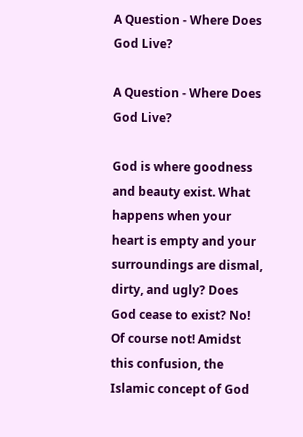A Question - Where Does God Live?

A Question - Where Does God Live?

God is where goodness and beauty exist. What happens when your heart is empty and your surroundings are dismal, dirty, and ugly? Does God cease to exist? No! Of course not! Amidst this confusion, the Islamic concept of God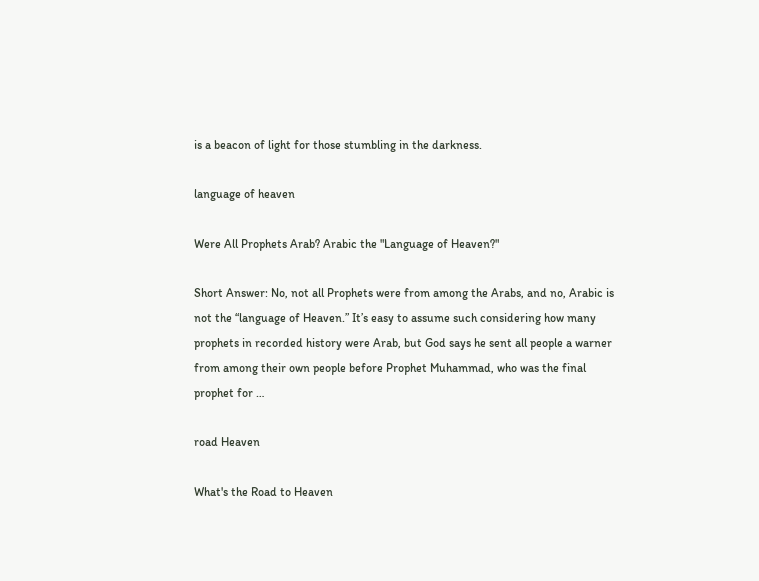is a beacon of light for those stumbling in the darkness.

language of heaven

Were All Prophets Arab? Arabic the "Language of Heaven?"

Short Answer: No, not all Prophets were from among the Arabs, and no, Arabic is not the “language of Heaven.” It’s easy to assume such considering how many prophets in recorded history were Arab, but God says he sent all people a warner from among their own people before Prophet Muhammad, who was the final prophet for …

road Heaven

What's the Road to Heaven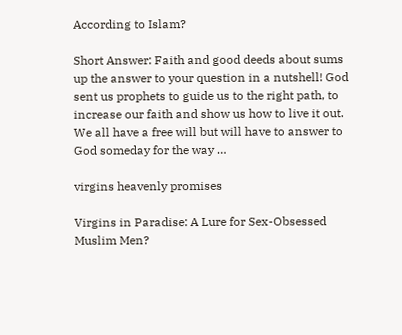According to Islam?

Short Answer: Faith and good deeds about sums up the answer to your question in a nutshell! God sent us prophets to guide us to the right path, to increase our faith and show us how to live it out. We all have a free will but will have to answer to God someday for the way …

virgins heavenly promises

Virgins in Paradise: A Lure for Sex-Obsessed Muslim Men?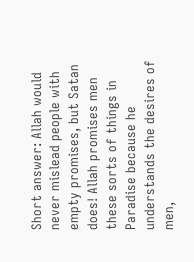Short answer: Allah would never mislead people with empty promises, but Satan does! Allah promises men these sorts of things in Paradise because he understands the desires of men,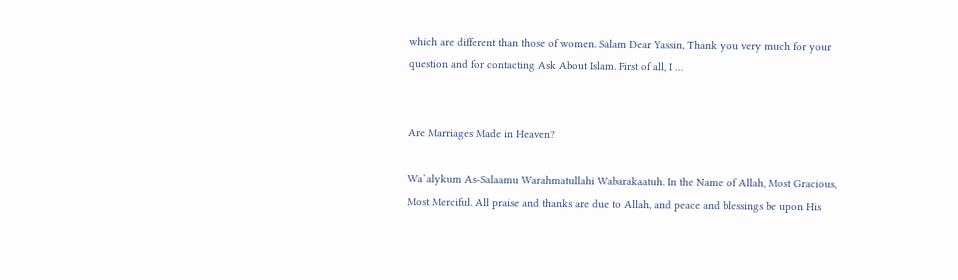which are different than those of women. Salam Dear Yassin, Thank you very much for your question and for contacting Ask About Islam. First of all, I …


Are Marriages Made in Heaven?

Wa`alykum As-Salaamu Warahmatullahi Wabarakaatuh. In the Name of Allah, Most Gracious, Most Merciful. All praise and thanks are due to Allah, and peace and blessings be upon His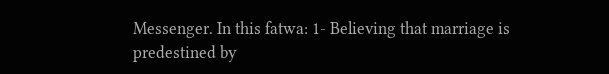Messenger. In this fatwa: 1- Believing that marriage is predestined by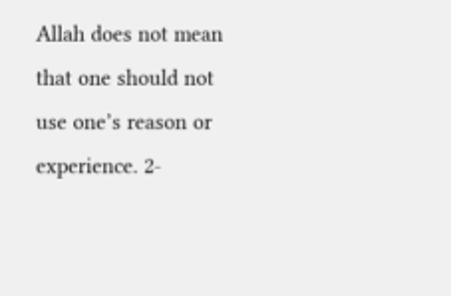Allah does not mean that one should not use one’s reason or experience. 2-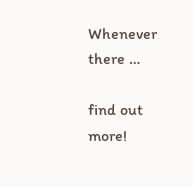Whenever there …

find out more!